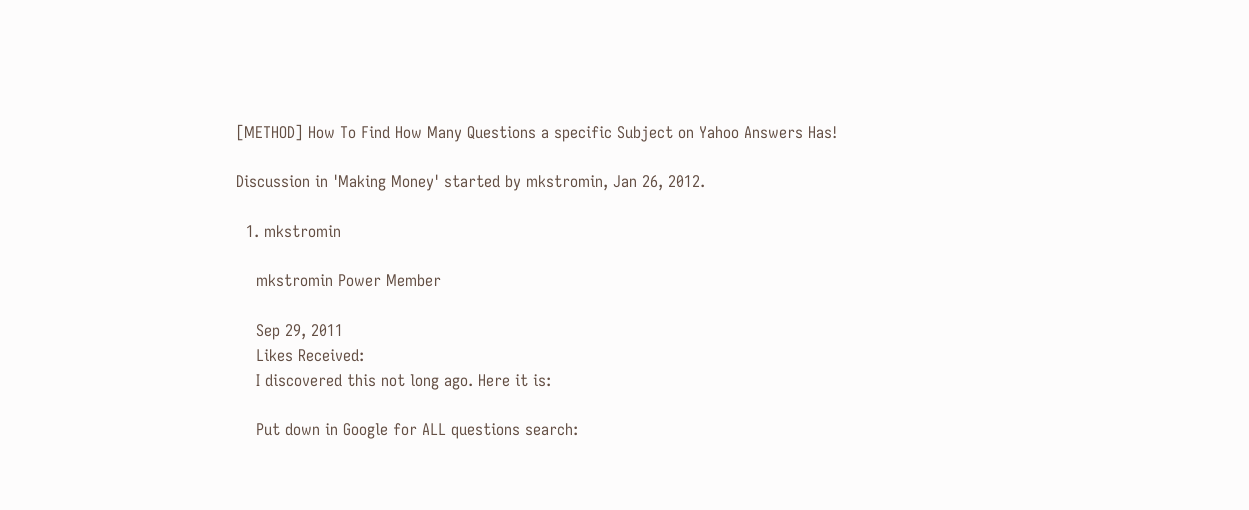[METHOD] How To Find How Many Questions a specific Subject on Yahoo Answers Has!

Discussion in 'Making Money' started by mkstromin, Jan 26, 2012.

  1. mkstromin

    mkstromin Power Member

    Sep 29, 2011
    Likes Received:
    I discovered this not long ago. Here it is:

    Put down in Google for ALL questions search: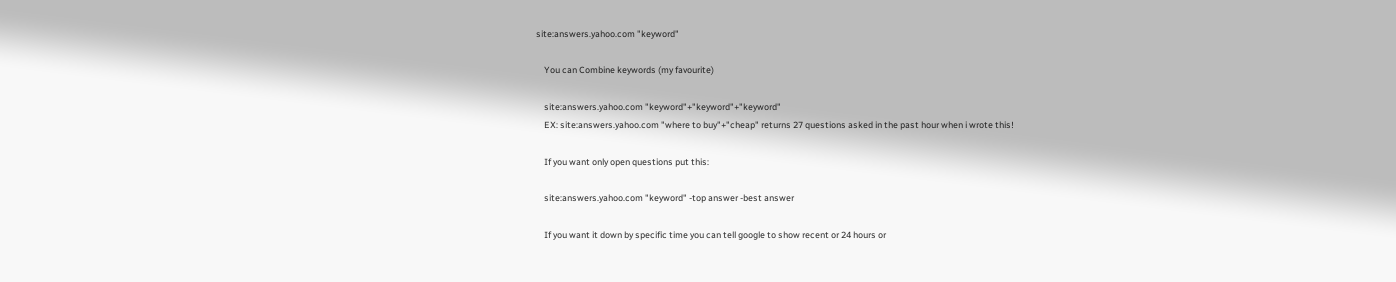site:answers.yahoo.com "keyword"

    You can Combine keywords (my favourite)

    site:answers.yahoo.com "keyword"+"keyword"+"keyword"
    EX: site:answers.yahoo.com "where to buy"+"cheap" returns 27 questions asked in the past hour when i wrote this!

    If you want only open questions put this:

    site:answers.yahoo.com "keyword" -top answer -best answer

    If you want it down by specific time you can tell google to show recent or 24 hours or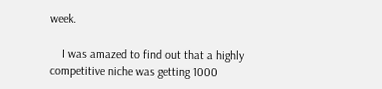week.

    I was amazed to find out that a highly competitive niche was getting 1000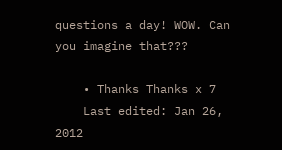questions a day! WOW. Can you imagine that???

    • Thanks Thanks x 7
    Last edited: Jan 26, 2012